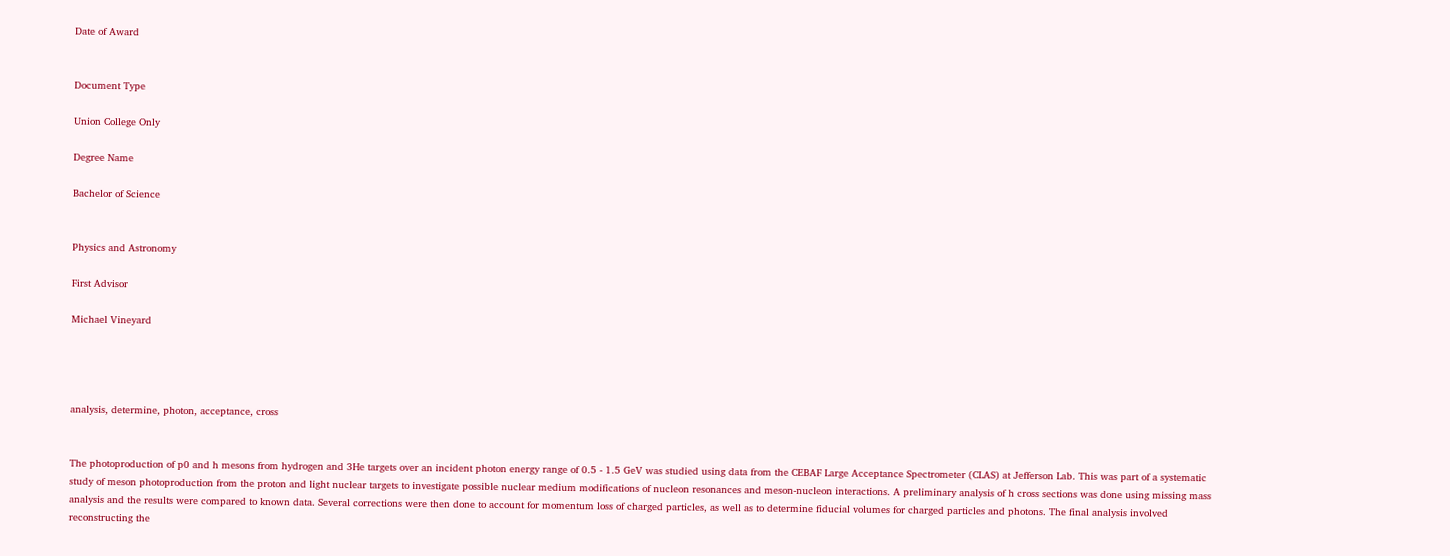Date of Award


Document Type

Union College Only

Degree Name

Bachelor of Science


Physics and Astronomy

First Advisor

Michael Vineyard




analysis, determine, photon, acceptance, cross


The photoproduction of p0 and h mesons from hydrogen and 3He targets over an incident photon energy range of 0.5 - 1.5 GeV was studied using data from the CEBAF Large Acceptance Spectrometer (CLAS) at Jefferson Lab. This was part of a systematic study of meson photoproduction from the proton and light nuclear targets to investigate possible nuclear medium modifications of nucleon resonances and meson-nucleon interactions. A preliminary analysis of h cross sections was done using missing mass analysis and the results were compared to known data. Several corrections were then done to account for momentum loss of charged particles, as well as to determine fiducial volumes for charged particles and photons. The final analysis involved reconstructing the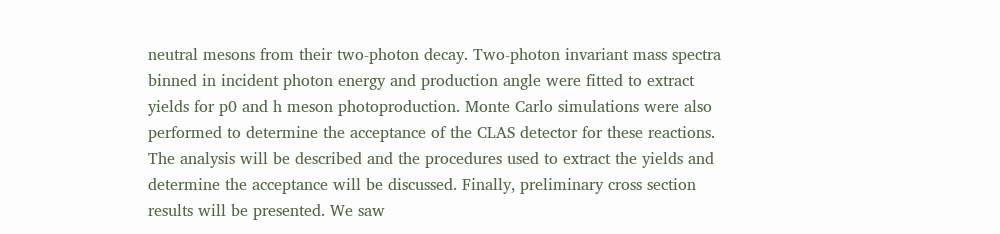neutral mesons from their two-photon decay. Two-photon invariant mass spectra binned in incident photon energy and production angle were fitted to extract yields for p0 and h meson photoproduction. Monte Carlo simulations were also performed to determine the acceptance of the CLAS detector for these reactions. The analysis will be described and the procedures used to extract the yields and determine the acceptance will be discussed. Finally, preliminary cross section results will be presented. We saw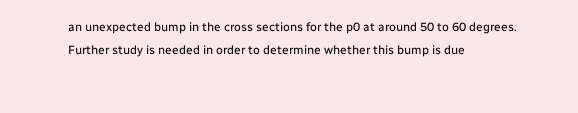an unexpected bump in the cross sections for the p0 at around 50 to 60 degrees. Further study is needed in order to determine whether this bump is due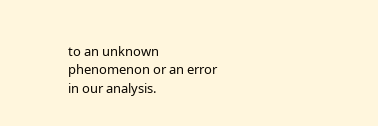to an unknown phenomenon or an error in our analysis.